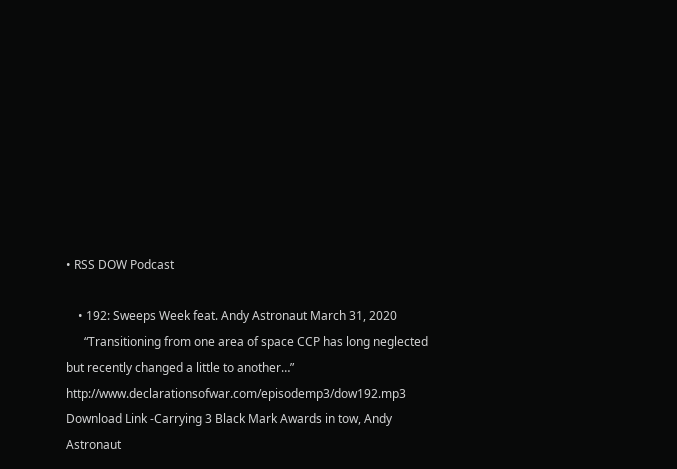• RSS DOW Podcast

    • 192: Sweeps Week feat. Andy Astronaut March 31, 2020
      “Transitioning from one area of space CCP has long neglected but recently changed a little to another…” http://www.declarationsofwar.com/episodemp3/dow192.mp3 Download Link -Carrying 3 Black Mark Awards in tow, Andy Astronaut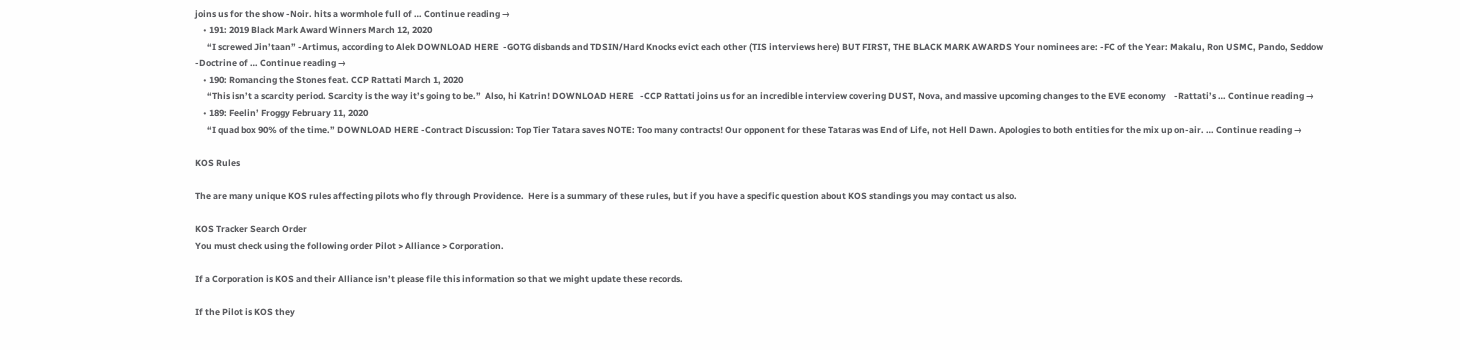joins us for the show -Noir. hits a wormhole full of … Continue reading →
    • 191: 2019 Black Mark Award Winners March 12, 2020
      “I screwed Jin’taan” -Artimus, according to Alek DOWNLOAD HERE  -GOTG disbands and TDSIN/Hard Knocks evict each other (TIS interviews here) BUT FIRST, THE BLACK MARK AWARDS Your nominees are: -FC of the Year: Makalu, Ron USMC, Pando, Seddow -Doctrine of … Continue reading →
    • 190: Romancing the Stones feat. CCP Rattati March 1, 2020
      “This isn’t a scarcity period. Scarcity is the way it’s going to be.”  Also, hi Katrin! DOWNLOAD HERE   -CCP Rattati joins us for an incredible interview covering DUST, Nova, and massive upcoming changes to the EVE economy    -Rattati’s … Continue reading →
    • 189: Feelin’ Froggy February 11, 2020
      “I quad box 90% of the time.” DOWNLOAD HERE -Contract Discussion: Top Tier Tatara saves NOTE: Too many contracts! Our opponent for these Tataras was End of Life, not Hell Dawn. Apologies to both entities for the mix up on-air. … Continue reading →

KOS Rules

The are many unique KOS rules affecting pilots who fly through Providence.  Here is a summary of these rules, but if you have a specific question about KOS standings you may contact us also.

KOS Tracker Search Order
You must check using the following order Pilot > Alliance > Corporation.

If a Corporation is KOS and their Alliance isn’t please file this information so that we might update these records.

If the Pilot is KOS they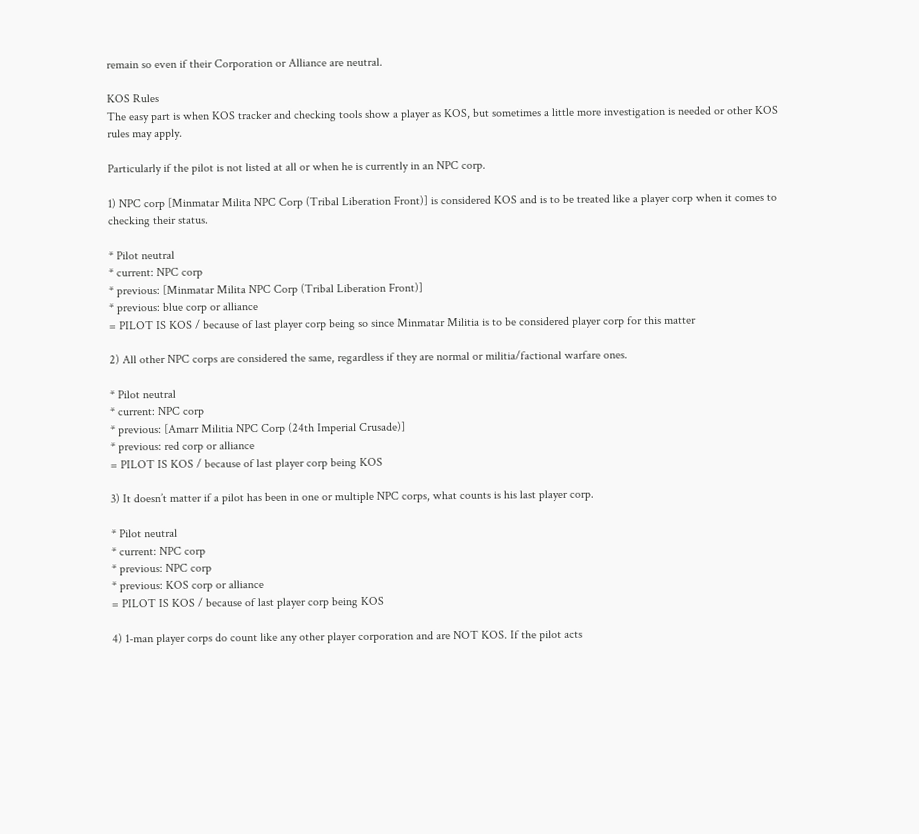remain so even if their Corporation or Alliance are neutral.

KOS Rules
The easy part is when KOS tracker and checking tools show a player as KOS, but sometimes a little more investigation is needed or other KOS rules may apply.

Particularly if the pilot is not listed at all or when he is currently in an NPC corp.

1) NPC corp [Minmatar Milita NPC Corp (Tribal Liberation Front)] is considered KOS and is to be treated like a player corp when it comes to checking their status.

* Pilot neutral
* current: NPC corp
* previous: [Minmatar Milita NPC Corp (Tribal Liberation Front)]
* previous: blue corp or alliance
= PILOT IS KOS / because of last player corp being so since Minmatar Militia is to be considered player corp for this matter

2) All other NPC corps are considered the same, regardless if they are normal or militia/factional warfare ones.

* Pilot neutral
* current: NPC corp
* previous: [Amarr Militia NPC Corp (24th Imperial Crusade)]
* previous: red corp or alliance
= PILOT IS KOS / because of last player corp being KOS

3) It doesn’t matter if a pilot has been in one or multiple NPC corps, what counts is his last player corp.

* Pilot neutral
* current: NPC corp
* previous: NPC corp
* previous: KOS corp or alliance
= PILOT IS KOS / because of last player corp being KOS

4) 1-man player corps do count like any other player corporation and are NOT KOS. If the pilot acts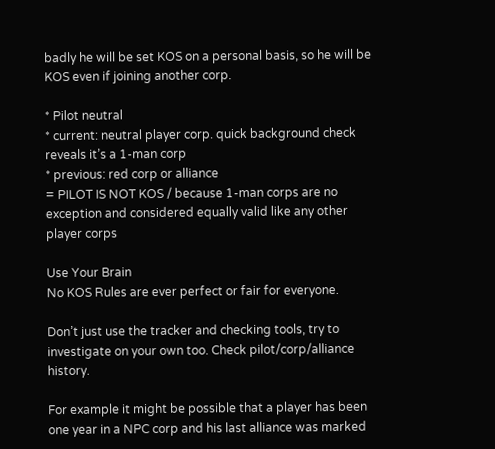badly he will be set KOS on a personal basis, so he will be KOS even if joining another corp.

* Pilot neutral
* current: neutral player corp. quick background check reveals it’s a 1-man corp
* previous: red corp or alliance
= PILOT IS NOT KOS / because 1-man corps are no exception and considered equally valid like any other player corps

Use Your Brain
No KOS Rules are ever perfect or fair for everyone.

Don’t just use the tracker and checking tools, try to investigate on your own too. Check pilot/corp/alliance history.

For example it might be possible that a player has been one year in a NPC corp and his last alliance was marked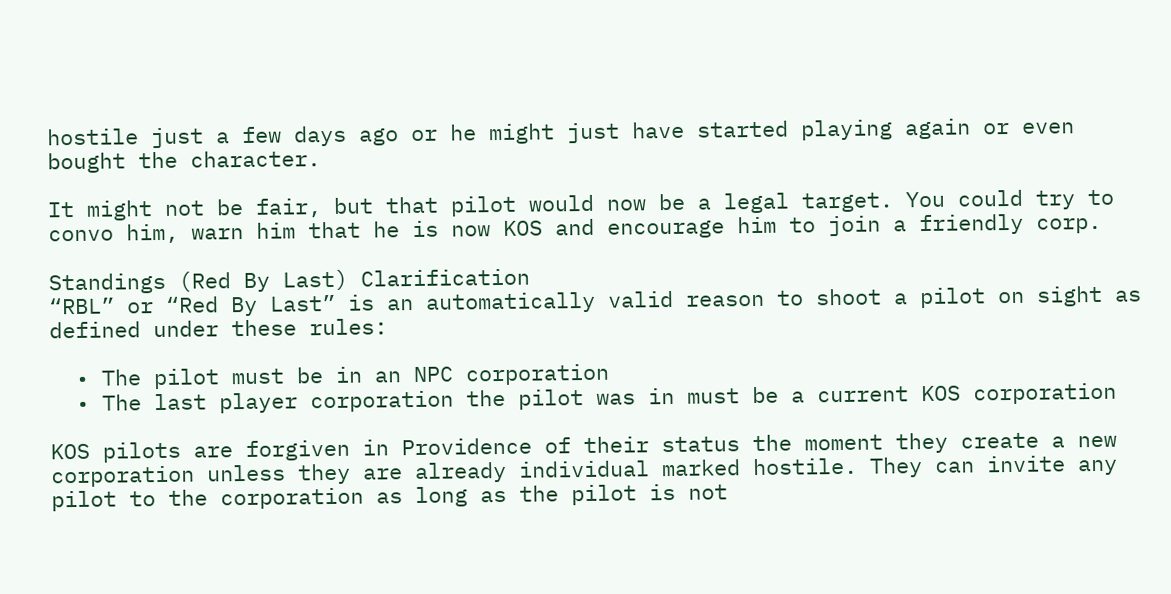hostile just a few days ago or he might just have started playing again or even bought the character.

It might not be fair, but that pilot would now be a legal target. You could try to convo him, warn him that he is now KOS and encourage him to join a friendly corp.

Standings (Red By Last) Clarification
“RBL” or “Red By Last” is an automatically valid reason to shoot a pilot on sight as defined under these rules:

  • The pilot must be in an NPC corporation
  • The last player corporation the pilot was in must be a current KOS corporation

KOS pilots are forgiven in Providence of their status the moment they create a new corporation unless they are already individual marked hostile. They can invite any pilot to the corporation as long as the pilot is not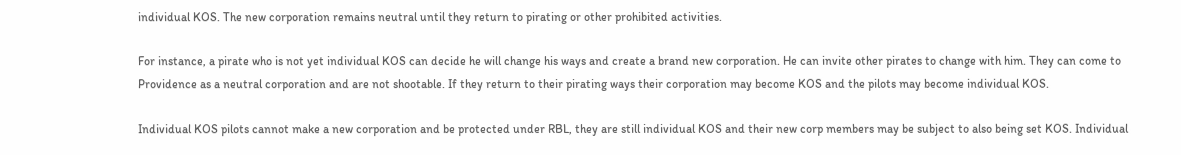individual KOS. The new corporation remains neutral until they return to pirating or other prohibited activities.

For instance, a pirate who is not yet individual KOS can decide he will change his ways and create a brand new corporation. He can invite other pirates to change with him. They can come to Providence as a neutral corporation and are not shootable. If they return to their pirating ways their corporation may become KOS and the pilots may become individual KOS.

Individual KOS pilots cannot make a new corporation and be protected under RBL, they are still individual KOS and their new corp members may be subject to also being set KOS. Individual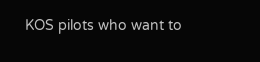KOS pilots who want to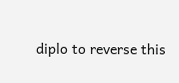diplo to reverse this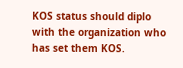KOS status should diplo with the organization who has set them KOS.